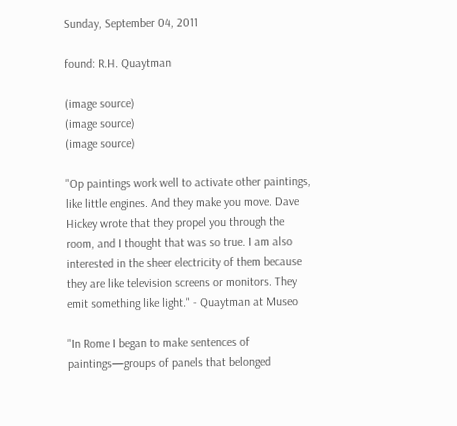Sunday, September 04, 2011

found: R.H. Quaytman

(image source)
(image source)
(image source)

"Op paintings work well to activate other paintings, like little engines. And they make you move. Dave Hickey wrote that they propel you through the room, and I thought that was so true. I am also interested in the sheer electricity of them because they are like television screens or monitors. They emit something like light." - Quaytman at Museo

"In Rome I began to make sentences of paintings—groups of panels that belonged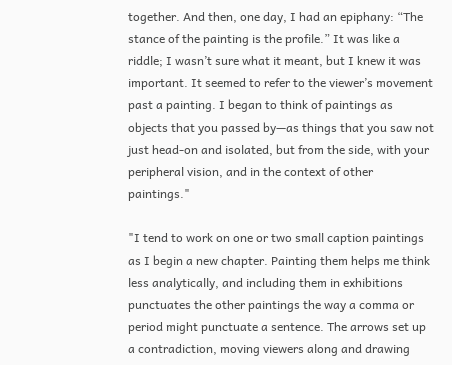together. And then, one day, I had an epiphany: “The stance of the painting is the profile.” It was like a riddle; I wasn’t sure what it meant, but I knew it was important. It seemed to refer to the viewer’s movement past a painting. I began to think of paintings as objects that you passed by—as things that you saw not just head-on and isolated, but from the side, with your peripheral vision, and in the context of other paintings."

"I tend to work on one or two small caption paintings as I begin a new chapter. Painting them helps me think less analytically, and including them in exhibitions punctuates the other paintings the way a comma or period might punctuate a sentence. The arrows set up a contradiction, moving viewers along and drawing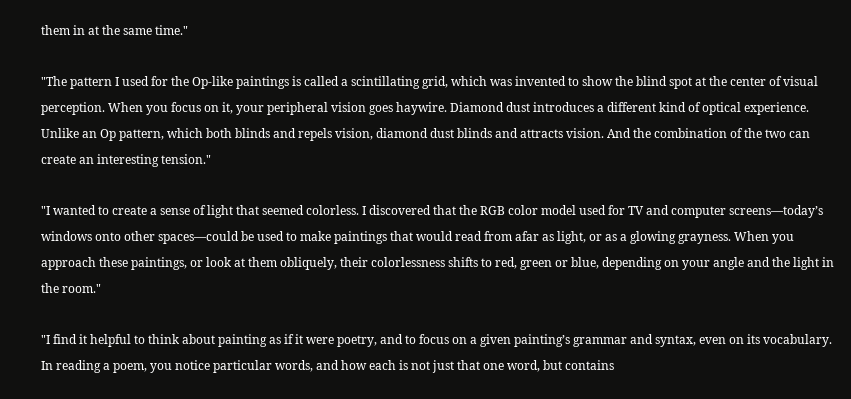them in at the same time."

"The pattern I used for the Op-like paintings is called a scintillating grid, which was invented to show the blind spot at the center of visual perception. When you focus on it, your peripheral vision goes haywire. Diamond dust introduces a different kind of optical experience. Unlike an Op pattern, which both blinds and repels vision, diamond dust blinds and attracts vision. And the combination of the two can create an interesting tension."

"I wanted to create a sense of light that seemed colorless. I discovered that the RGB color model used for TV and computer screens—today’s windows onto other spaces—could be used to make paintings that would read from afar as light, or as a glowing grayness. When you approach these paintings, or look at them obliquely, their colorlessness shifts to red, green or blue, depending on your angle and the light in the room."

"I find it helpful to think about painting as if it were poetry, and to focus on a given painting’s grammar and syntax, even on its vocabulary. In reading a poem, you notice particular words, and how each is not just that one word, but contains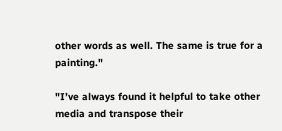other words as well. The same is true for a painting."

"I’ve always found it helpful to take other media and transpose their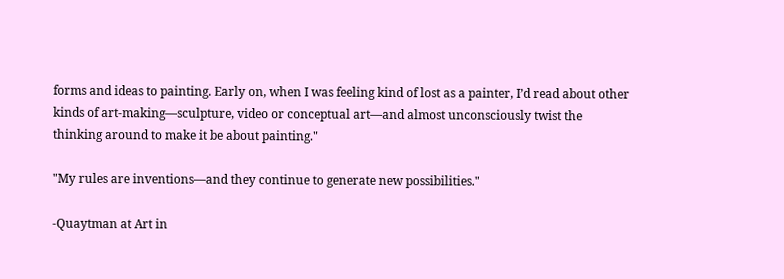forms and ideas to painting. Early on, when I was feeling kind of lost as a painter, I’d read about other kinds of art-making—sculpture, video or conceptual art—and almost unconsciously twist the thinking around to make it be about painting."

"My rules are inventions—and they continue to generate new possibilities."

-Quaytman at Art in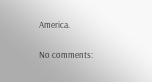America.

No comments: